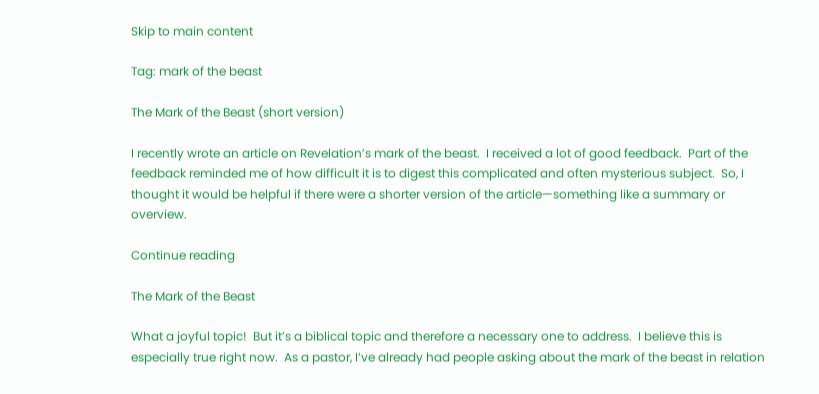Skip to main content

Tag: mark of the beast

The Mark of the Beast (short version)

I recently wrote an article on Revelation’s mark of the beast.  I received a lot of good feedback.  Part of the feedback reminded me of how difficult it is to digest this complicated and often mysterious subject.  So, I thought it would be helpful if there were a shorter version of the article—something like a summary or overview.

Continue reading

The Mark of the Beast

What a joyful topic!  But it’s a biblical topic and therefore a necessary one to address.  I believe this is especially true right now.  As a pastor, I’ve already had people asking about the mark of the beast in relation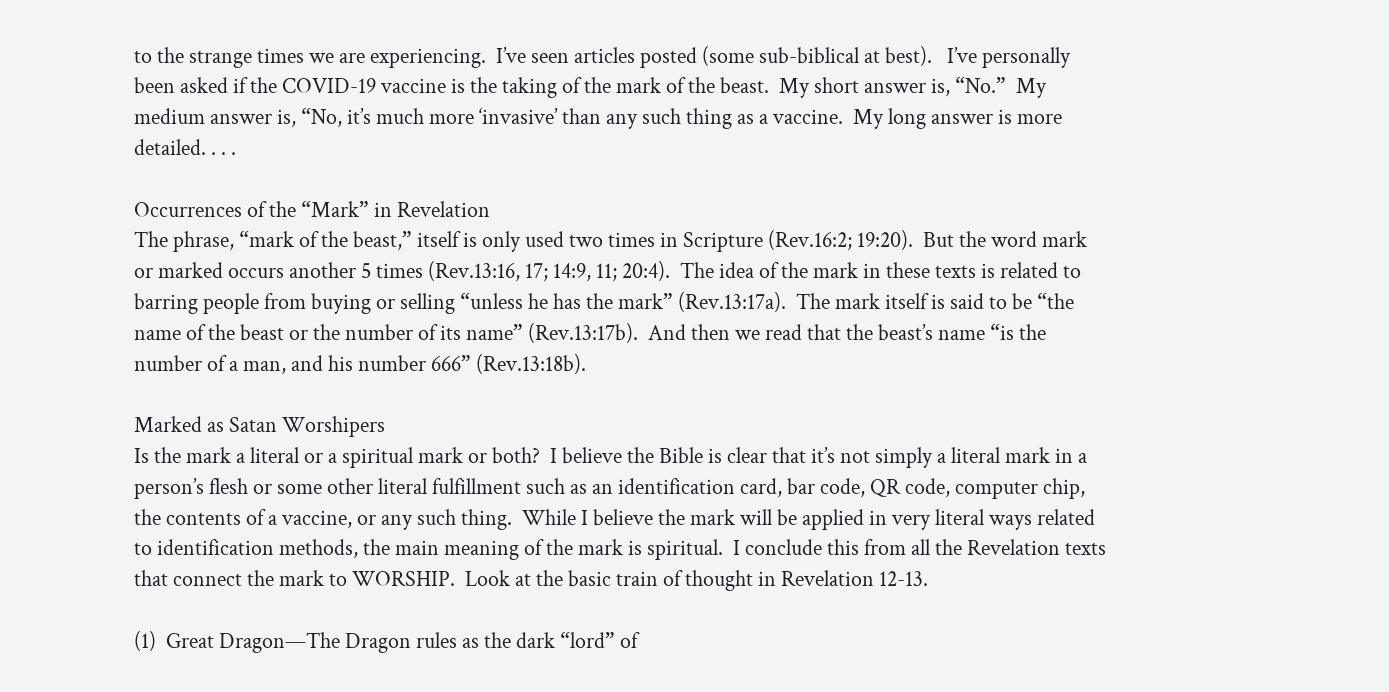to the strange times we are experiencing.  I’ve seen articles posted (some sub-biblical at best).   I’ve personally been asked if the COVID-19 vaccine is the taking of the mark of the beast.  My short answer is, “No.”  My medium answer is, “No, it’s much more ‘invasive’ than any such thing as a vaccine.  My long answer is more detailed. . . .

Occurrences of the “Mark” in Revelation
The phrase, “mark of the beast,” itself is only used two times in Scripture (Rev.16:2; 19:20).  But the word mark or marked occurs another 5 times (Rev.13:16, 17; 14:9, 11; 20:4).  The idea of the mark in these texts is related to barring people from buying or selling “unless he has the mark” (Rev.13:17a).  The mark itself is said to be “the name of the beast or the number of its name” (Rev.13:17b).  And then we read that the beast’s name “is the number of a man, and his number 666” (Rev.13:18b).

Marked as Satan Worshipers
Is the mark a literal or a spiritual mark or both?  I believe the Bible is clear that it’s not simply a literal mark in a person’s flesh or some other literal fulfillment such as an identification card, bar code, QR code, computer chip, the contents of a vaccine, or any such thing.  While I believe the mark will be applied in very literal ways related to identification methods, the main meaning of the mark is spiritual.  I conclude this from all the Revelation texts that connect the mark to WORSHIP.  Look at the basic train of thought in Revelation 12-13.

(1)  Great Dragon—The Dragon rules as the dark “lord” of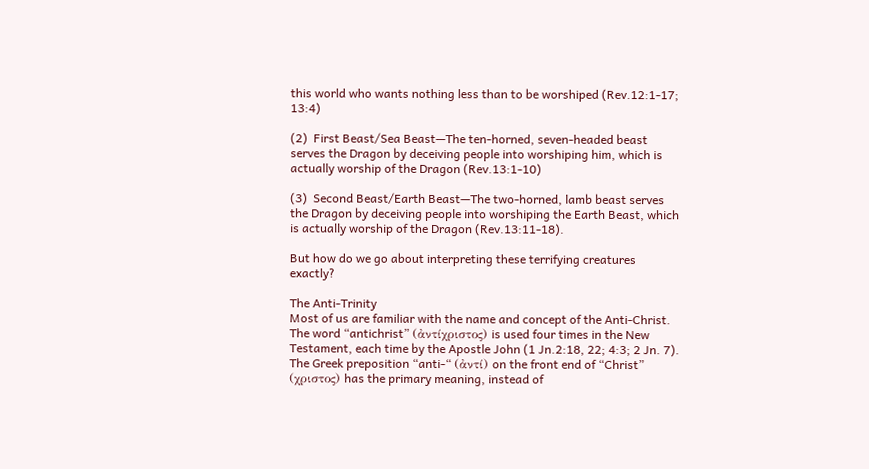this world who wants nothing less than to be worshiped (Rev.12:1-17; 13:4)

(2)  First Beast/Sea Beast—The ten-horned, seven-headed beast serves the Dragon by deceiving people into worshiping him, which is actually worship of the Dragon (Rev.13:1-10)

(3)  Second Beast/Earth Beast—The two-horned, lamb beast serves the Dragon by deceiving people into worshiping the Earth Beast, which is actually worship of the Dragon (Rev.13:11-18).

But how do we go about interpreting these terrifying creatures exactly?

The Anti-Trinity
Most of us are familiar with the name and concept of the Anti-Christ.  The word “antichrist” (ἀντίχριστος) is used four times in the New Testament, each time by the Apostle John (1 Jn.2:18, 22; 4:3; 2 Jn. 7).  The Greek preposition “anti-“ (ἀντί) on the front end of “Christ” (χριστος) has the primary meaning, instead of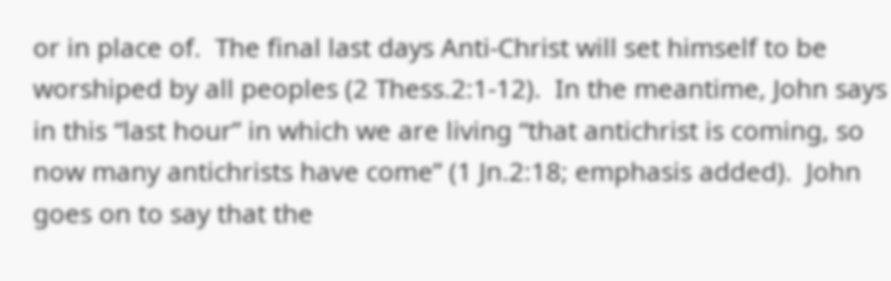or in place of.  The final last days Anti-Christ will set himself to be worshiped by all peoples (2 Thess.2:1-12).  In the meantime, John says in this “last hour” in which we are living “that antichrist is coming, so now many antichrists have come” (1 Jn.2:18; emphasis added).  John goes on to say that the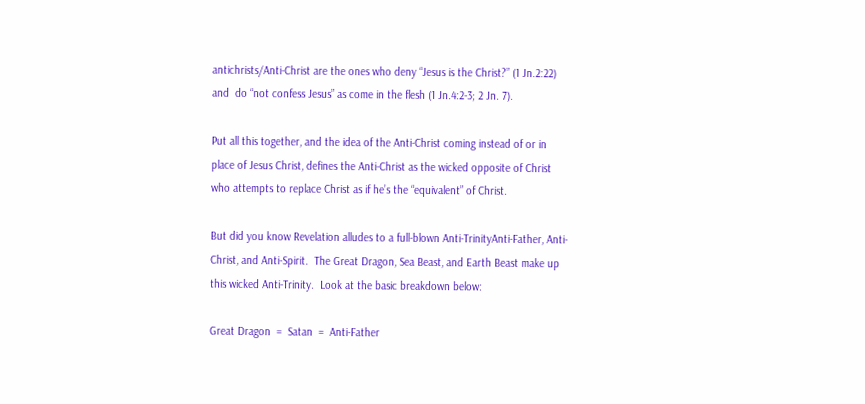antichrists/Anti-Christ are the ones who deny “Jesus is the Christ?” (1 Jn.2:22) and  do “not confess Jesus” as come in the flesh (1 Jn.4:2-3; 2 Jn. 7).

Put all this together, and the idea of the Anti-Christ coming instead of or in place of Jesus Christ, defines the Anti-Christ as the wicked opposite of Christ who attempts to replace Christ as if he’s the “equivalent” of Christ.

But did you know Revelation alludes to a full-blown Anti-TrinityAnti-Father, Anti-Christ, and Anti-Spirit.  The Great Dragon, Sea Beast, and Earth Beast make up this wicked Anti-Trinity.  Look at the basic breakdown below:

Great Dragon  =  Satan  =  Anti-Father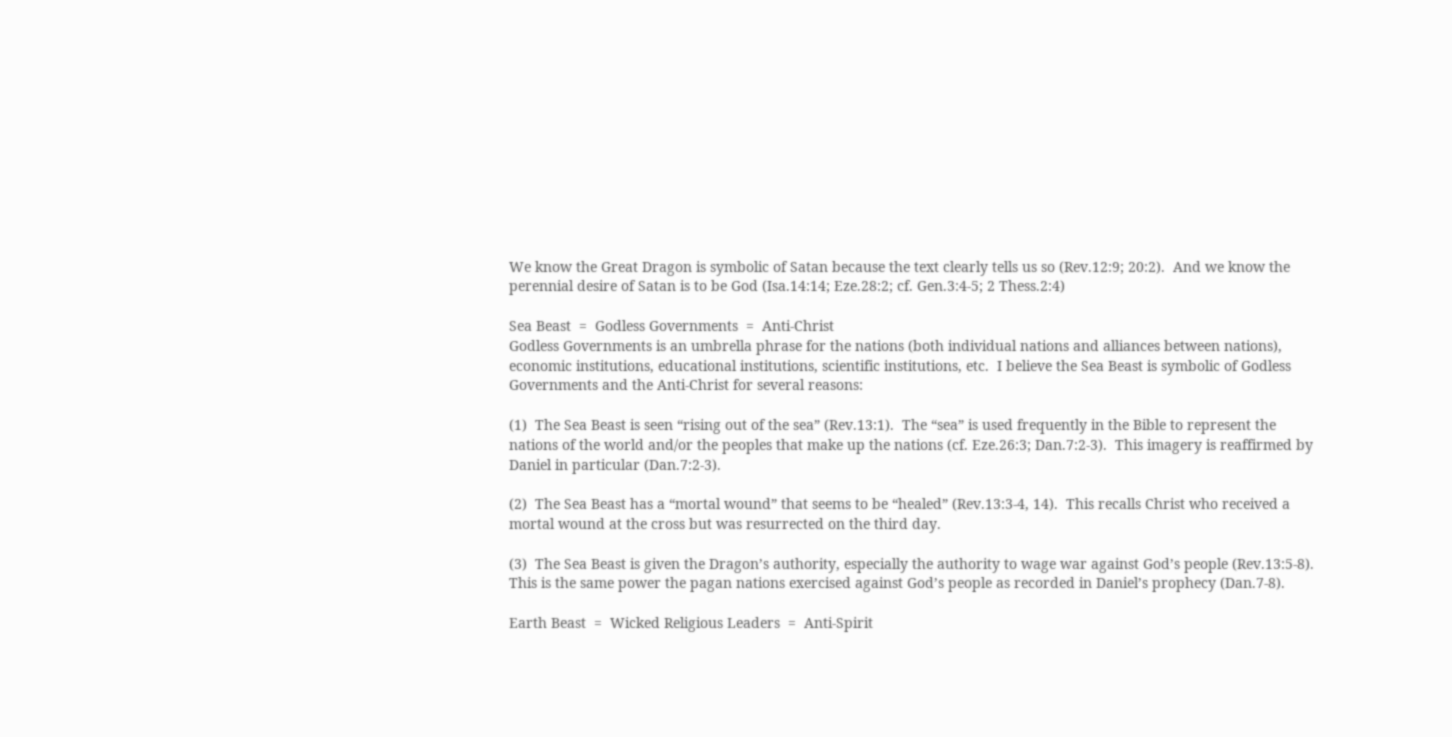We know the Great Dragon is symbolic of Satan because the text clearly tells us so (Rev.12:9; 20:2).  And we know the perennial desire of Satan is to be God (Isa.14:14; Eze.28:2; cf. Gen.3:4-5; 2 Thess.2:4)

Sea Beast  =  Godless Governments  =  Anti-Christ
Godless Governments is an umbrella phrase for the nations (both individual nations and alliances between nations), economic institutions, educational institutions, scientific institutions, etc.  I believe the Sea Beast is symbolic of Godless Governments and the Anti-Christ for several reasons:

(1)  The Sea Beast is seen “rising out of the sea” (Rev.13:1).  The “sea” is used frequently in the Bible to represent the nations of the world and/or the peoples that make up the nations (cf. Eze.26:3; Dan.7:2-3).  This imagery is reaffirmed by Daniel in particular (Dan.7:2-3).

(2)  The Sea Beast has a “mortal wound” that seems to be “healed” (Rev.13:3-4, 14).  This recalls Christ who received a mortal wound at the cross but was resurrected on the third day.

(3)  The Sea Beast is given the Dragon’s authority, especially the authority to wage war against God’s people (Rev.13:5-8).  This is the same power the pagan nations exercised against God’s people as recorded in Daniel’s prophecy (Dan.7-8).

Earth Beast  =  Wicked Religious Leaders  =  Anti-Spirit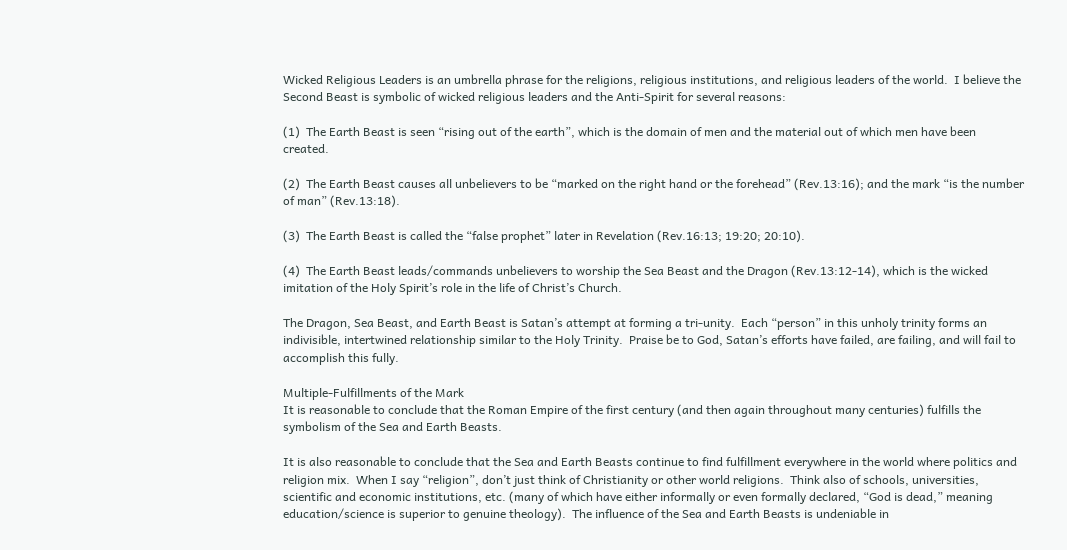Wicked Religious Leaders is an umbrella phrase for the religions, religious institutions, and religious leaders of the world.  I believe the Second Beast is symbolic of wicked religious leaders and the Anti-Spirit for several reasons:

(1)  The Earth Beast is seen “rising out of the earth”, which is the domain of men and the material out of which men have been created.

(2)  The Earth Beast causes all unbelievers to be “marked on the right hand or the forehead” (Rev.13:16); and the mark “is the number of man” (Rev.13:18).

(3)  The Earth Beast is called the “false prophet” later in Revelation (Rev.16:13; 19:20; 20:10).

(4)  The Earth Beast leads/commands unbelievers to worship the Sea Beast and the Dragon (Rev.13:12-14), which is the wicked imitation of the Holy Spirit’s role in the life of Christ’s Church.

The Dragon, Sea Beast, and Earth Beast is Satan’s attempt at forming a tri-unity.  Each “person” in this unholy trinity forms an indivisible, intertwined relationship similar to the Holy Trinity.  Praise be to God, Satan’s efforts have failed, are failing, and will fail to accomplish this fully.

Multiple-Fulfillments of the Mark
It is reasonable to conclude that the Roman Empire of the first century (and then again throughout many centuries) fulfills the symbolism of the Sea and Earth Beasts.

It is also reasonable to conclude that the Sea and Earth Beasts continue to find fulfillment everywhere in the world where politics and religion mix.  When I say “religion”, don’t just think of Christianity or other world religions.  Think also of schools, universities, scientific and economic institutions, etc. (many of which have either informally or even formally declared, “God is dead,” meaning education/science is superior to genuine theology).  The influence of the Sea and Earth Beasts is undeniable in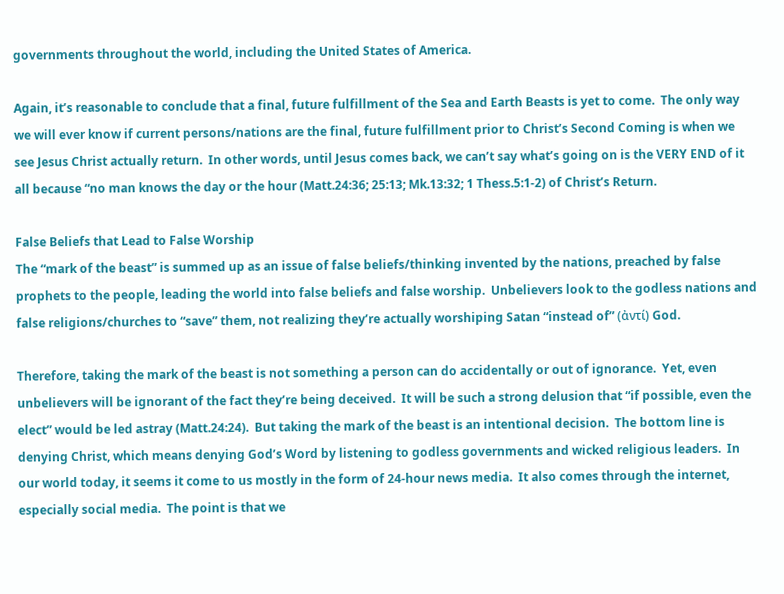governments throughout the world, including the United States of America.

Again, it’s reasonable to conclude that a final, future fulfillment of the Sea and Earth Beasts is yet to come.  The only way we will ever know if current persons/nations are the final, future fulfillment prior to Christ’s Second Coming is when we see Jesus Christ actually return.  In other words, until Jesus comes back, we can’t say what’s going on is the VERY END of it all because “no man knows the day or the hour (Matt.24:36; 25:13; Mk.13:32; 1 Thess.5:1-2) of Christ’s Return.

False Beliefs that Lead to False Worship
The “mark of the beast” is summed up as an issue of false beliefs/thinking invented by the nations, preached by false prophets to the people, leading the world into false beliefs and false worship.  Unbelievers look to the godless nations and false religions/churches to “save” them, not realizing they’re actually worshiping Satan “instead of” (ἀντί) God.

Therefore, taking the mark of the beast is not something a person can do accidentally or out of ignorance.  Yet, even unbelievers will be ignorant of the fact they’re being deceived.  It will be such a strong delusion that “if possible, even the elect” would be led astray (Matt.24:24).  But taking the mark of the beast is an intentional decision.  The bottom line is denying Christ, which means denying God’s Word by listening to godless governments and wicked religious leaders.  In our world today, it seems it come to us mostly in the form of 24-hour news media.  It also comes through the internet, especially social media.  The point is that we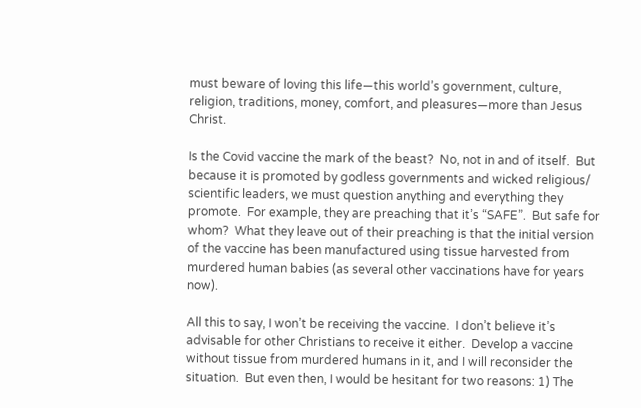must beware of loving this life—this world’s government, culture, religion, traditions, money, comfort, and pleasures—more than Jesus Christ.

Is the Covid vaccine the mark of the beast?  No, not in and of itself.  But because it is promoted by godless governments and wicked religious/ scientific leaders, we must question anything and everything they promote.  For example, they are preaching that it’s “SAFE”.  But safe for whom?  What they leave out of their preaching is that the initial version of the vaccine has been manufactured using tissue harvested from murdered human babies (as several other vaccinations have for years now).

All this to say, I won’t be receiving the vaccine.  I don’t believe it’s advisable for other Christians to receive it either.  Develop a vaccine without tissue from murdered humans in it, and I will reconsider the situation.  But even then, I would be hesitant for two reasons: 1) The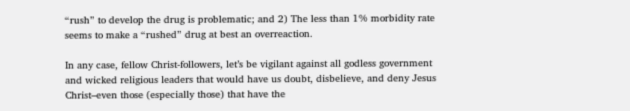“rush” to develop the drug is problematic; and 2) The less than 1% morbidity rate seems to make a “rushed” drug at best an overreaction.

In any case, fellow Christ-followers, let’s be vigilant against all godless government and wicked religious leaders that would have us doubt, disbelieve, and deny Jesus Christ–even those (especially those) that have the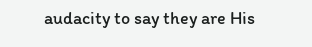audacity to say they are His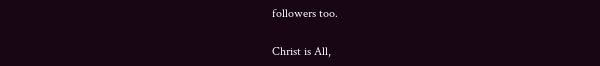followers too.

Christ is All,